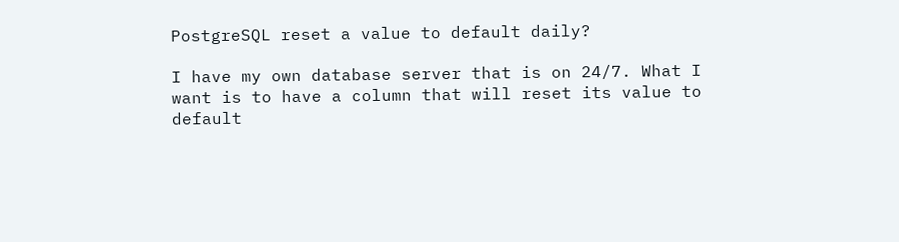PostgreSQL reset a value to default daily?

I have my own database server that is on 24/7. What I want is to have a column that will reset its value to default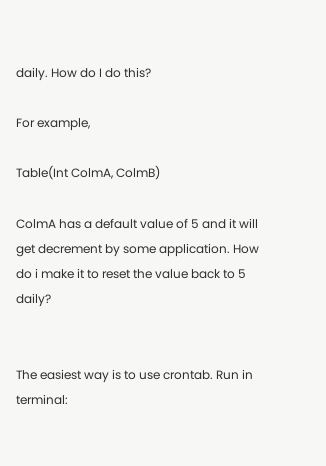daily. How do I do this?

For example,

Table(Int ColmA, ColmB)

ColmA has a default value of 5 and it will get decrement by some application. How do i make it to reset the value back to 5 daily?


The easiest way is to use crontab. Run in terminal: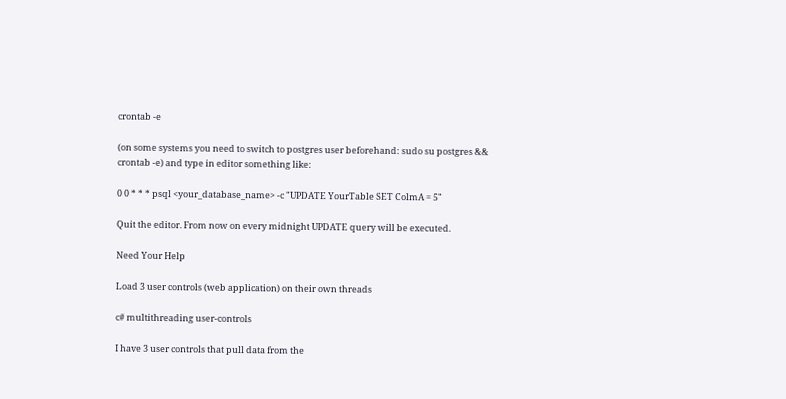crontab -e

(on some systems you need to switch to postgres user beforehand: sudo su postgres && crontab -e) and type in editor something like:

0 0 * * * psql <your_database_name> -c "UPDATE YourTable SET ColmA = 5"

Quit the editor. From now on every midnight UPDATE query will be executed.

Need Your Help

Load 3 user controls (web application) on their own threads

c# multithreading user-controls

I have 3 user controls that pull data from the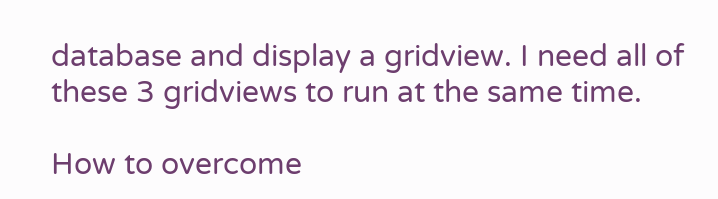database and display a gridview. I need all of these 3 gridviews to run at the same time.

How to overcome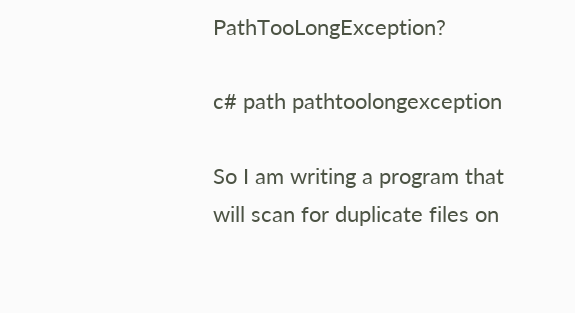PathTooLongException?

c# path pathtoolongexception

So I am writing a program that will scan for duplicate files on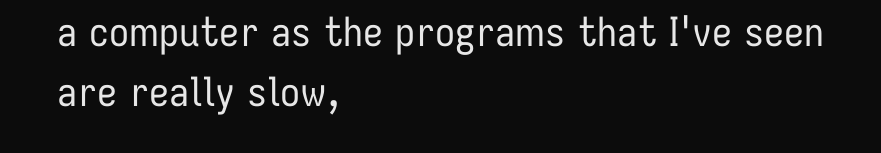a computer as the programs that I've seen are really slow,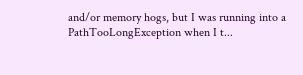and/or memory hogs, but I was running into a PathTooLongException when I t...